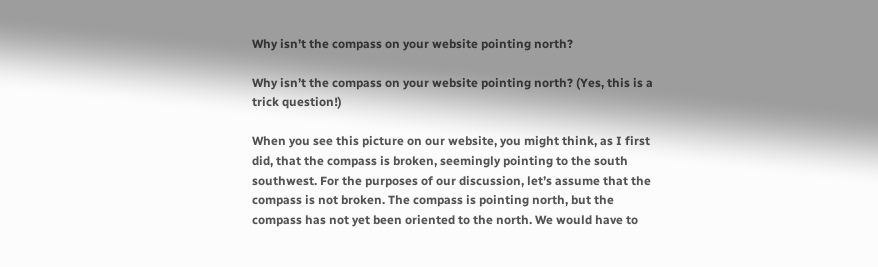Why isn’t the compass on your website pointing north?

Why isn’t the compass on your website pointing north? (Yes, this is a trick question!)

When you see this picture on our website, you might think, as I first did, that the compass is broken, seemingly pointing to the south southwest. For the purposes of our discussion, let’s assume that the compass is not broken. The compass is pointing north, but the compass has not yet been oriented to the north. We would have to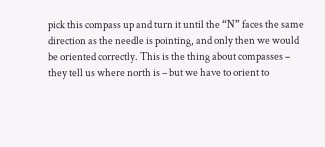pick this compass up and turn it until the “N” faces the same direction as the needle is pointing, and only then we would be oriented correctly. This is the thing about compasses – they tell us where north is – but we have to orient to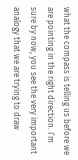what the compass is telling us before we are pointing in the right direction. I’m sure by now, you see the very important analogy that we are trying to draw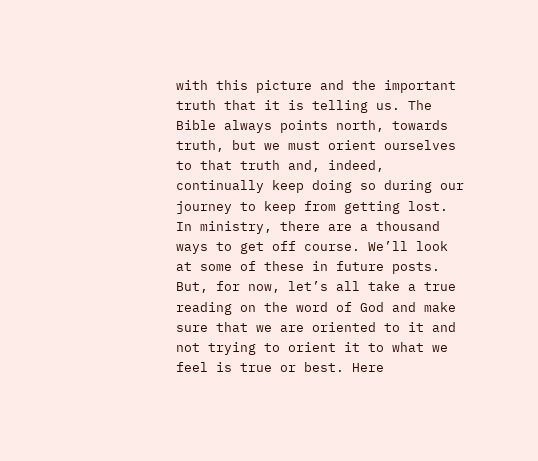with this picture and the important truth that it is telling us. The Bible always points north, towards truth, but we must orient ourselves to that truth and, indeed, continually keep doing so during our journey to keep from getting lost. In ministry, there are a thousand ways to get off course. We’ll look at some of these in future posts. But, for now, let’s all take a true reading on the word of God and make sure that we are oriented to it and not trying to orient it to what we feel is true or best. Here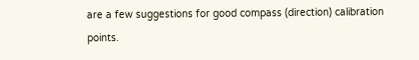are a few suggestions for good compass (direction) calibration points.